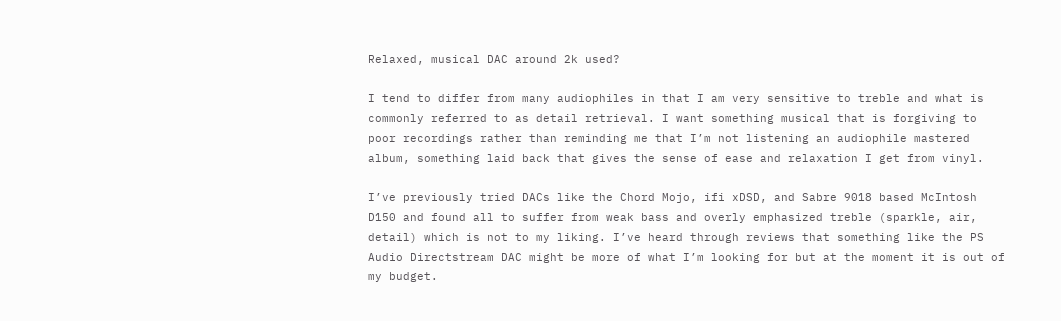Relaxed, musical DAC around 2k used?

I tend to differ from many audiophiles in that I am very sensitive to treble and what is commonly referred to as detail retrieval. I want something musical that is forgiving to poor recordings rather than reminding me that I’m not listening an audiophile mastered album, something laid back that gives the sense of ease and relaxation I get from vinyl.

I’ve previously tried DACs like the Chord Mojo, ifi xDSD, and Sabre 9018 based McIntosh D150 and found all to suffer from weak bass and overly emphasized treble (sparkle, air, detail) which is not to my liking. I’ve heard through reviews that something like the PS Audio Directstream DAC might be more of what I’m looking for but at the moment it is out of my budget.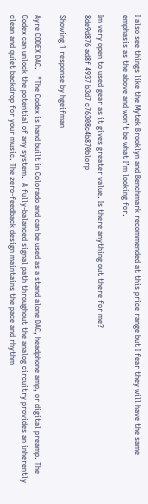I also see things like the Mytek Brooklyn and Benchmark recommended at this price range but I fear they will have the same emphasis as the above and won’t be what I’m looking for.

Im very open to used gear as it gives greater value. Is there anything out there for me?
8de9d876 ad8f 4937 b3d7 c76308c4b870blorp

Showing 1 response by hgeifman

Ayre CODEX DAC.   "The Codex is hand built in Colorado and can be used as a stand alone DAC, headphone amp, or digital preamp. The Codex can unlock the potential of any system.  A fully-balanced signal path throughout the analog circuitry provides an inherently clean and quiet backdrop for your music. The zero-feedback design maintains the pace and rhythm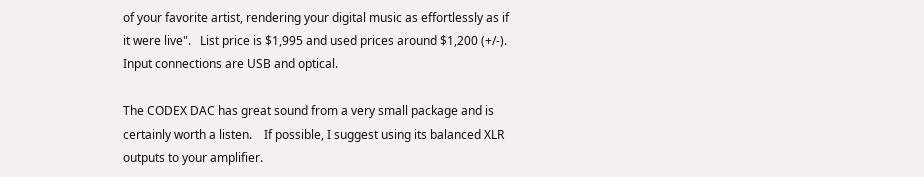of your favorite artist, rendering your digital music as effortlessly as if it were live".   List price is $1,995 and used prices around $1,200 (+/-).   Input connections are USB and optical.

The CODEX DAC has great sound from a very small package and is certainly worth a listen.    If possible, I suggest using its balanced XLR outputs to your amplifier.